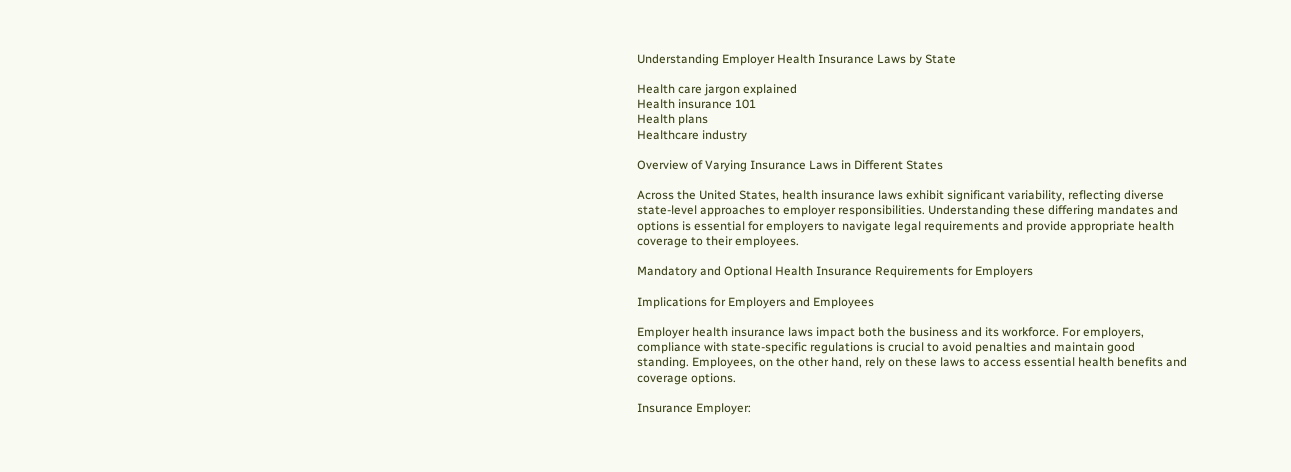Understanding Employer Health Insurance Laws by State

Health care jargon explained
Health insurance 101
Health plans
Healthcare industry

Overview of Varying Insurance Laws in Different States

Across the United States, health insurance laws exhibit significant variability, reflecting diverse state-level approaches to employer responsibilities. Understanding these differing mandates and options is essential for employers to navigate legal requirements and provide appropriate health coverage to their employees.

Mandatory and Optional Health Insurance Requirements for Employers

Implications for Employers and Employees

Employer health insurance laws impact both the business and its workforce. For employers, compliance with state-specific regulations is crucial to avoid penalties and maintain good standing. Employees, on the other hand, rely on these laws to access essential health benefits and coverage options.

Insurance Employer: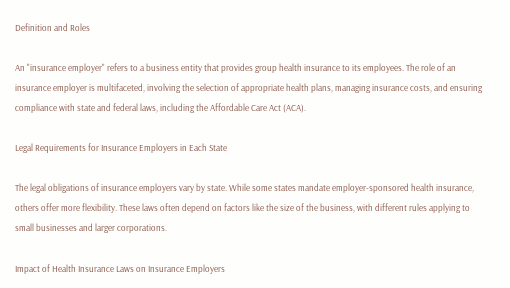Definition and Roles

An "insurance employer" refers to a business entity that provides group health insurance to its employees. The role of an insurance employer is multifaceted, involving the selection of appropriate health plans, managing insurance costs, and ensuring compliance with state and federal laws, including the Affordable Care Act (ACA).

Legal Requirements for Insurance Employers in Each State

The legal obligations of insurance employers vary by state. While some states mandate employer-sponsored health insurance, others offer more flexibility. These laws often depend on factors like the size of the business, with different rules applying to small businesses and larger corporations.

Impact of Health Insurance Laws on Insurance Employers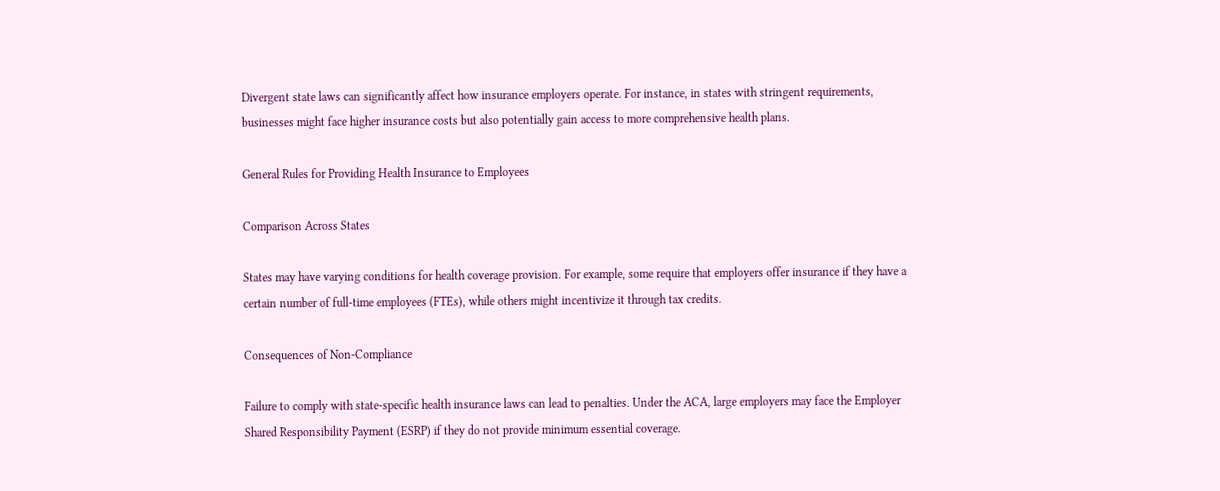Divergent state laws can significantly affect how insurance employers operate. For instance, in states with stringent requirements, businesses might face higher insurance costs but also potentially gain access to more comprehensive health plans.

General Rules for Providing Health Insurance to Employees

Comparison Across States

States may have varying conditions for health coverage provision. For example, some require that employers offer insurance if they have a certain number of full-time employees (FTEs), while others might incentivize it through tax credits.

Consequences of Non-Compliance

Failure to comply with state-specific health insurance laws can lead to penalties. Under the ACA, large employers may face the Employer Shared Responsibility Payment (ESRP) if they do not provide minimum essential coverage.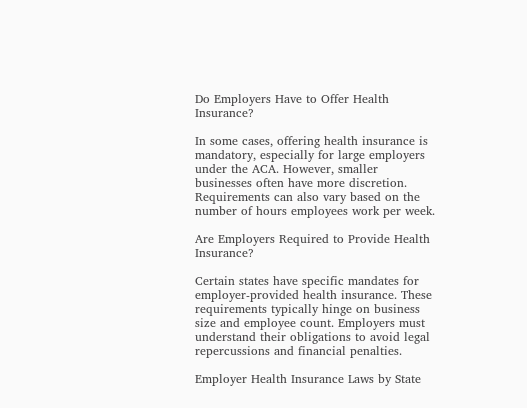Do Employers Have to Offer Health Insurance?

In some cases, offering health insurance is mandatory, especially for large employers under the ACA. However, smaller businesses often have more discretion. Requirements can also vary based on the number of hours employees work per week.

Are Employers Required to Provide Health Insurance?

Certain states have specific mandates for employer-provided health insurance. These requirements typically hinge on business size and employee count. Employers must understand their obligations to avoid legal repercussions and financial penalties.

Employer Health Insurance Laws by State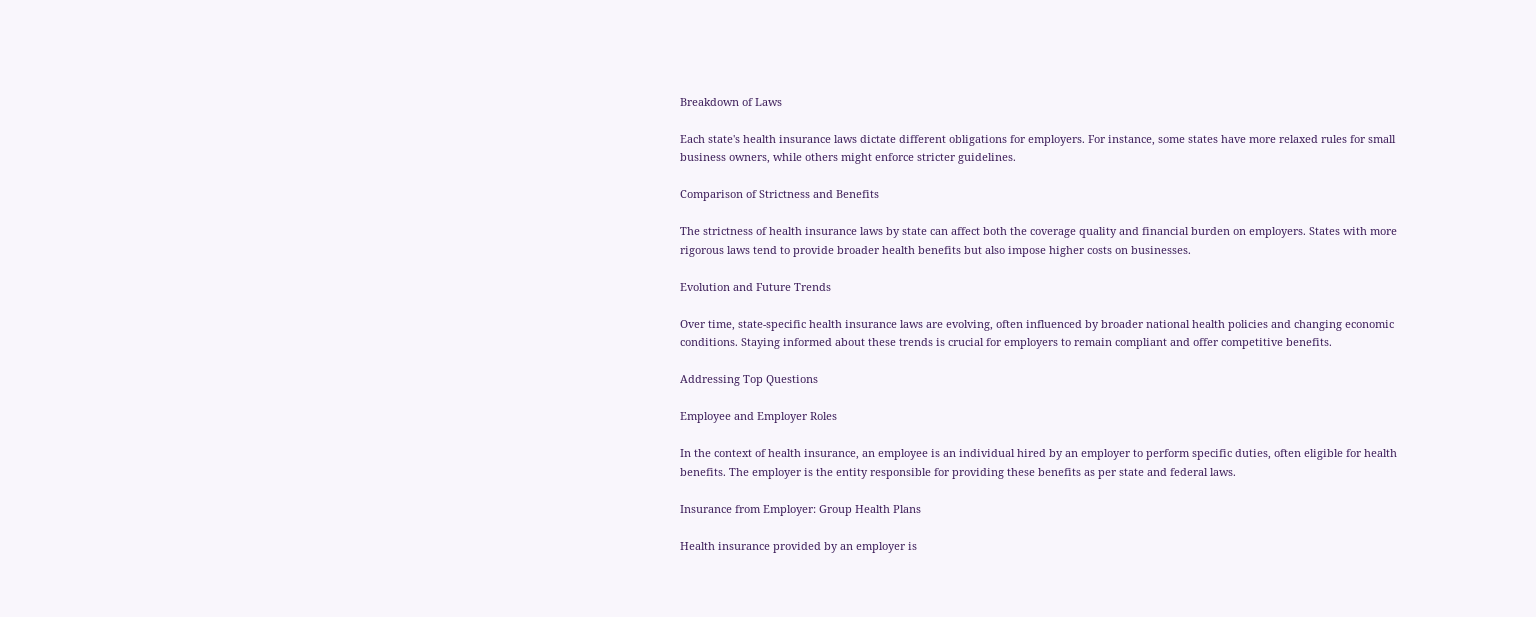Breakdown of Laws

Each state's health insurance laws dictate different obligations for employers. For instance, some states have more relaxed rules for small business owners, while others might enforce stricter guidelines.

Comparison of Strictness and Benefits

The strictness of health insurance laws by state can affect both the coverage quality and financial burden on employers. States with more rigorous laws tend to provide broader health benefits but also impose higher costs on businesses.

Evolution and Future Trends

Over time, state-specific health insurance laws are evolving, often influenced by broader national health policies and changing economic conditions. Staying informed about these trends is crucial for employers to remain compliant and offer competitive benefits.

Addressing Top Questions

Employee and Employer Roles

In the context of health insurance, an employee is an individual hired by an employer to perform specific duties, often eligible for health benefits. The employer is the entity responsible for providing these benefits as per state and federal laws.

Insurance from Employer: Group Health Plans

Health insurance provided by an employer is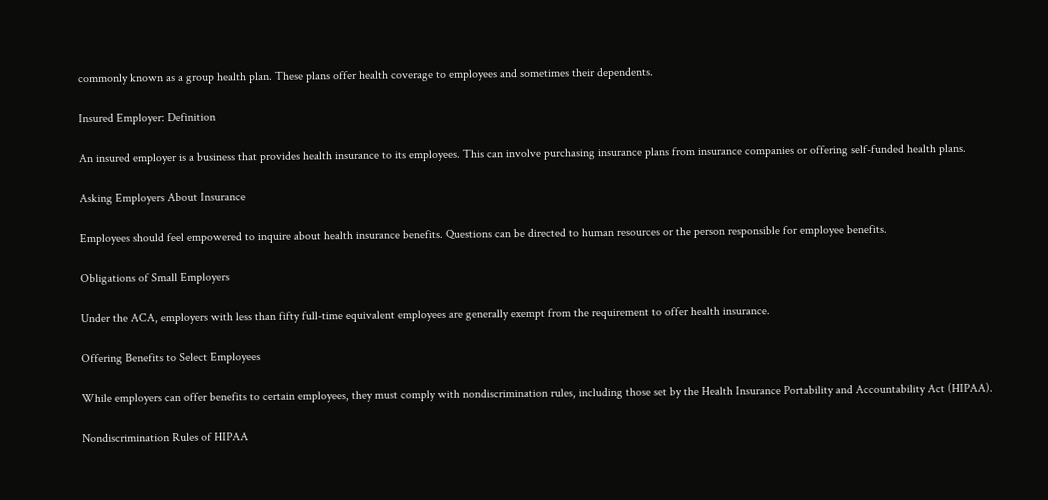commonly known as a group health plan. These plans offer health coverage to employees and sometimes their dependents.

Insured Employer: Definition

An insured employer is a business that provides health insurance to its employees. This can involve purchasing insurance plans from insurance companies or offering self-funded health plans.

Asking Employers About Insurance

Employees should feel empowered to inquire about health insurance benefits. Questions can be directed to human resources or the person responsible for employee benefits.

Obligations of Small Employers

Under the ACA, employers with less than fifty full-time equivalent employees are generally exempt from the requirement to offer health insurance.

Offering Benefits to Select Employees

While employers can offer benefits to certain employees, they must comply with nondiscrimination rules, including those set by the Health Insurance Portability and Accountability Act (HIPAA).

Nondiscrimination Rules of HIPAA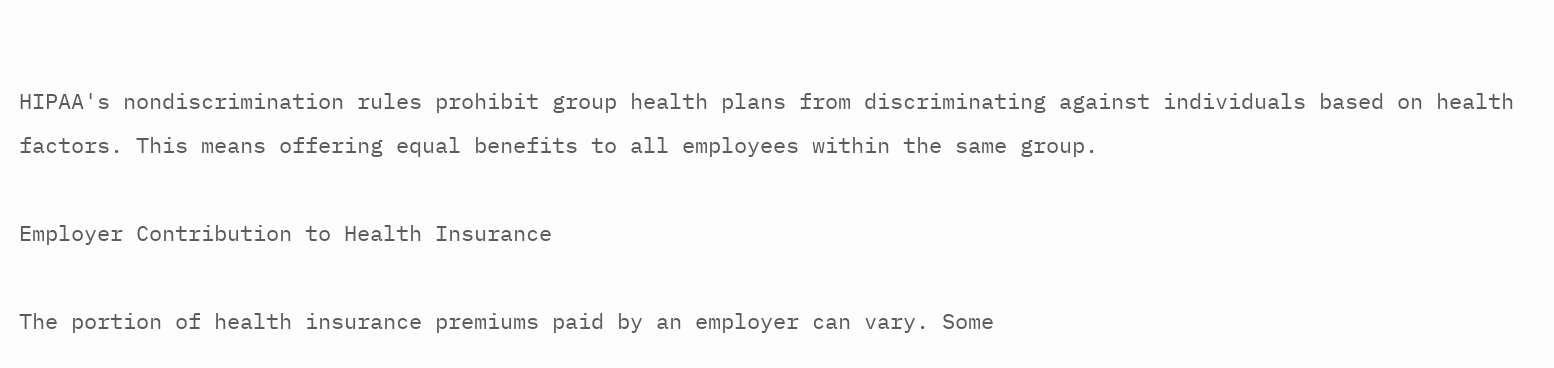HIPAA's nondiscrimination rules prohibit group health plans from discriminating against individuals based on health factors. This means offering equal benefits to all employees within the same group.

Employer Contribution to Health Insurance

The portion of health insurance premiums paid by an employer can vary. Some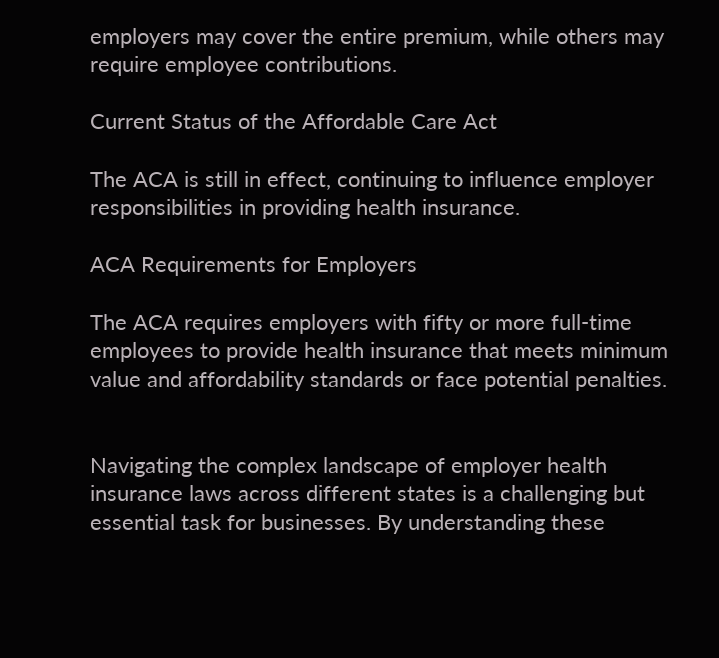employers may cover the entire premium, while others may require employee contributions.

Current Status of the Affordable Care Act

The ACA is still in effect, continuing to influence employer responsibilities in providing health insurance.

ACA Requirements for Employers

The ACA requires employers with fifty or more full-time employees to provide health insurance that meets minimum value and affordability standards or face potential penalties.


Navigating the complex landscape of employer health insurance laws across different states is a challenging but essential task for businesses. By understanding these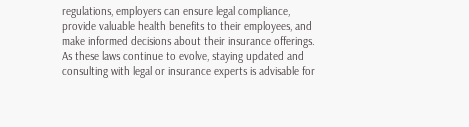regulations, employers can ensure legal compliance, provide valuable health benefits to their employees, and make informed decisions about their insurance offerings. As these laws continue to evolve, staying updated and consulting with legal or insurance experts is advisable for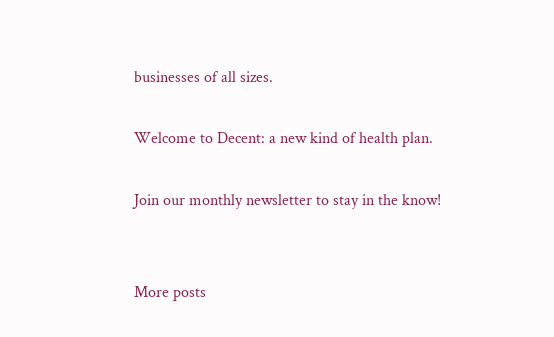businesses of all sizes.

Welcome to Decent: a new kind of health plan.

Join our monthly newsletter to stay in the know!


More posts